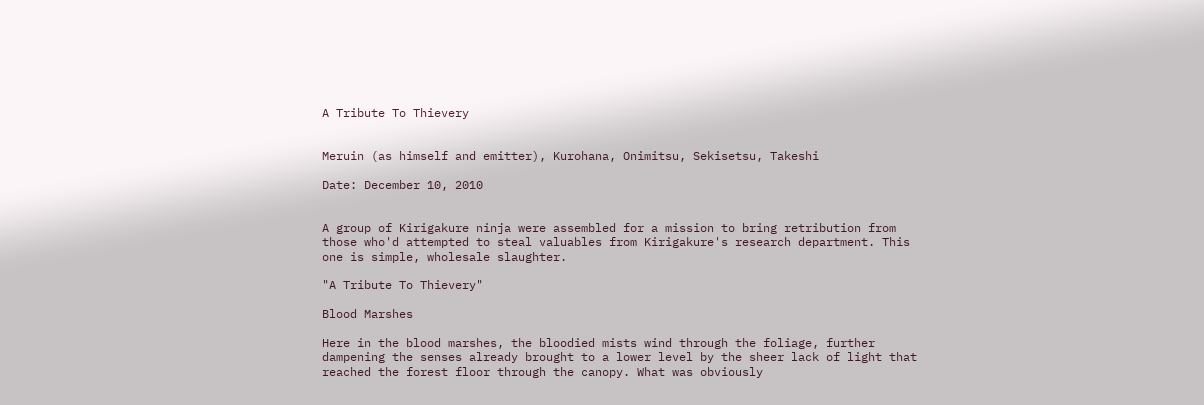A Tribute To Thievery


Meruin (as himself and emitter), Kurohana, Onimitsu, Sekisetsu, Takeshi

Date: December 10, 2010


A group of Kirigakure ninja were assembled for a mission to bring retribution from those who'd attempted to steal valuables from Kirigakure's research department. This one is simple, wholesale slaughter.

"A Tribute To Thievery"

Blood Marshes

Here in the blood marshes, the bloodied mists wind through the foliage, further dampening the senses already brought to a lower level by the sheer lack of light that reached the forest floor through the canopy. What was obviously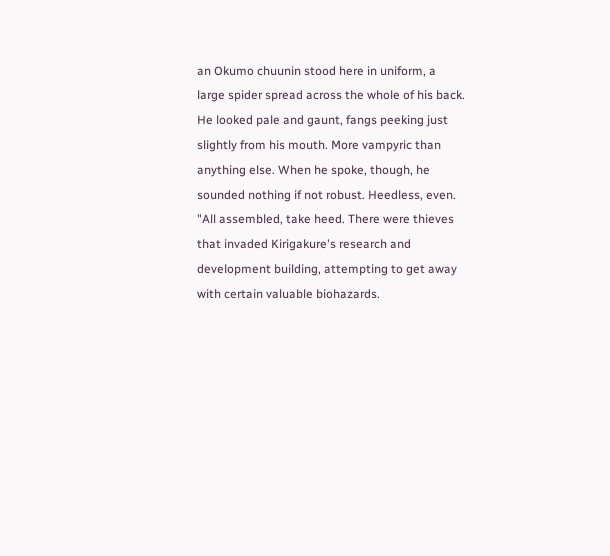an Okumo chuunin stood here in uniform, a large spider spread across the whole of his back. He looked pale and gaunt, fangs peeking just slightly from his mouth. More vampyric than anything else. When he spoke, though, he sounded nothing if not robust. Heedless, even.
"All assembled, take heed. There were thieves that invaded Kirigakure's research and development building, attempting to get away with certain valuable biohazards.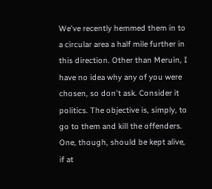We've recently hemmed them in to a circular area a half mile further in this direction. Other than Meruin, I have no idea why any of you were chosen, so don't ask. Consider it politics. The objective is, simply, to go to them and kill the offenders. One, though, should be kept alive, if at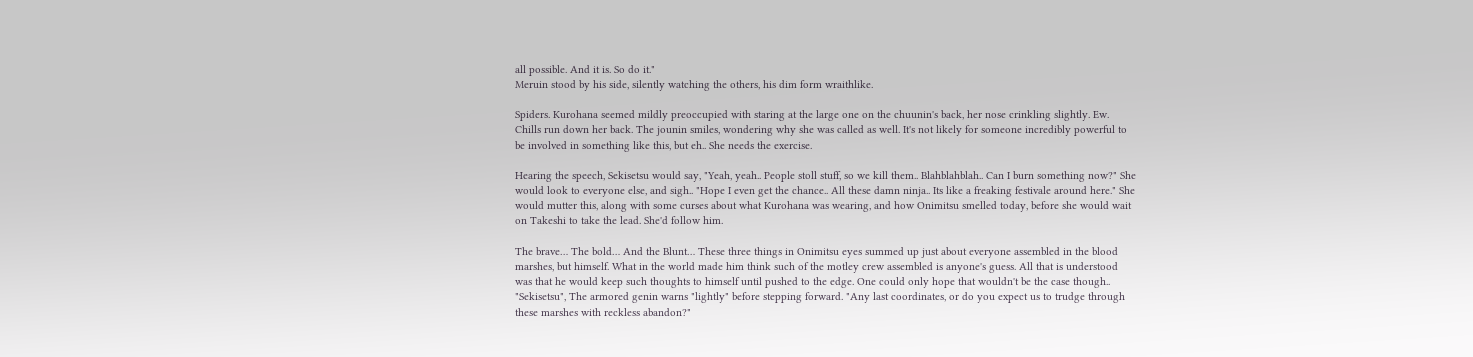all possible. And it is. So do it."
Meruin stood by his side, silently watching the others, his dim form wraithlike.

Spiders. Kurohana seemed mildly preoccupied with staring at the large one on the chuunin's back, her nose crinkling slightly. Ew. Chills run down her back. The jounin smiles, wondering why she was called as well. It's not likely for someone incredibly powerful to be involved in something like this, but eh.. She needs the exercise.

Hearing the speech, Sekisetsu would say, "Yeah, yeah.. People stoll stuff, so we kill them.. Blahblahblah.. Can I burn something now?" She would look to everyone else, and sigh.. "Hope I even get the chance.. All these damn ninja.. Its like a freaking festivale around here." She would mutter this, along with some curses about what Kurohana was wearing, and how Onimitsu smelled today, before she would wait on Takeshi to take the lead. She'd follow him.

The brave… The bold… And the Blunt… These three things in Onimitsu eyes summed up just about everyone assembled in the blood marshes, but himself. What in the world made him think such of the motley crew assembled is anyone's guess. All that is understood was that he would keep such thoughts to himself until pushed to the edge. One could only hope that wouldn't be the case though.. "Sekisetsu", The armored genin warns "lightly" before stepping forward. "Any last coordinates, or do you expect us to trudge through these marshes with reckless abandon?"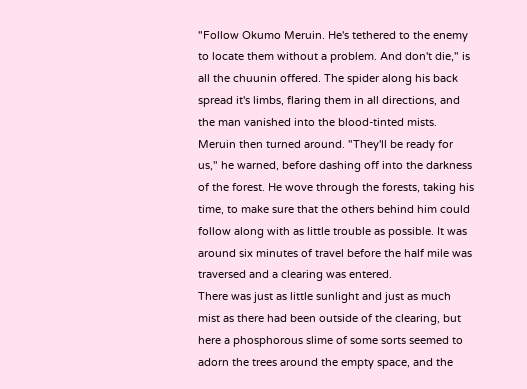"Follow Okumo Meruin. He's tethered to the enemy to locate them without a problem. And don't die," is all the chuunin offered. The spider along his back spread it's limbs, flaring them in all directions, and the man vanished into the blood-tinted mists.
Meruin then turned around. "They'll be ready for us," he warned, before dashing off into the darkness of the forest. He wove through the forests, taking his time, to make sure that the others behind him could follow along with as little trouble as possible. It was around six minutes of travel before the half mile was traversed and a clearing was entered.
There was just as little sunlight and just as much mist as there had been outside of the clearing, but here a phosphorous slime of some sorts seemed to adorn the trees around the empty space, and the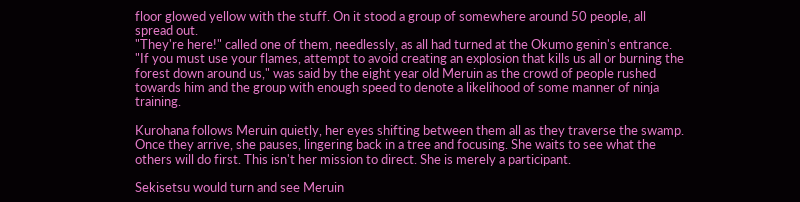floor glowed yellow with the stuff. On it stood a group of somewhere around 50 people, all spread out.
"They're here!" called one of them, needlessly, as all had turned at the Okumo genin's entrance.
"If you must use your flames, attempt to avoid creating an explosion that kills us all or burning the forest down around us," was said by the eight year old Meruin as the crowd of people rushed towards him and the group with enough speed to denote a likelihood of some manner of ninja training.

Kurohana follows Meruin quietly, her eyes shifting between them all as they traverse the swamp. Once they arrive, she pauses, lingering back in a tree and focusing. She waits to see what the others will do first. This isn't her mission to direct. She is merely a participant.

Sekisetsu would turn and see Meruin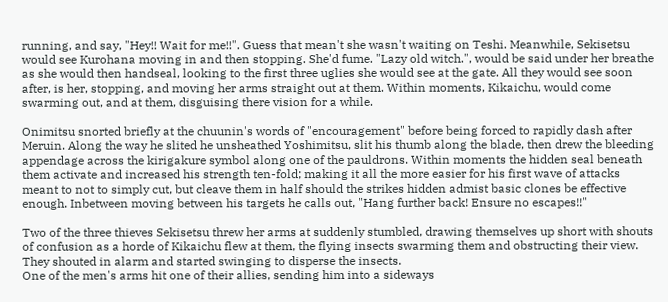running, and say, "Hey!! Wait for me!!". Guess that mean't she wasn't waiting on Teshi. Meanwhile, Sekisetsu would see Kurohana moving in and then stopping. She'd fume. "Lazy old witch.", would be said under her breathe as she would then handseal, looking to the first three uglies she would see at the gate. All they would see soon after, is her, stopping, and moving her arms straight out at them. Within moments, Kikaichu, would come swarming out, and at them, disguising there vision for a while.

Onimitsu snorted briefly at the chuunin's words of "encouragement" before being forced to rapidly dash after Meruin. Along the way he slited he unsheathed Yoshimitsu, slit his thumb along the blade, then drew the bleeding appendage across the kirigakure symbol along one of the pauldrons. Within moments the hidden seal beneath them activate and increased his strength ten-fold; making it all the more easier for his first wave of attacks meant to not to simply cut, but cleave them in half should the strikes hidden admist basic clones be effective enough. Inbetween moving between his targets he calls out, "Hang further back! Ensure no escapes!!"

Two of the three thieves Sekisetsu threw her arms at suddenly stumbled, drawing themselves up short with shouts of confusion as a horde of Kikaichu flew at them, the flying insects swarming them and obstructing their view. They shouted in alarm and started swinging to disperse the insects.
One of the men's arms hit one of their allies, sending him into a sideways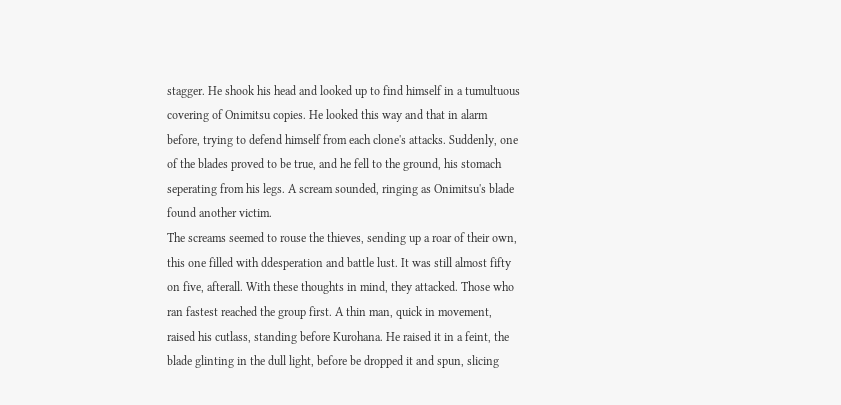stagger. He shook his head and looked up to find himself in a tumultuous covering of Onimitsu copies. He looked this way and that in alarm before, trying to defend himself from each clone's attacks. Suddenly, one of the blades proved to be true, and he fell to the ground, his stomach seperating from his legs. A scream sounded, ringing as Onimitsu's blade found another victim.
The screams seemed to rouse the thieves, sending up a roar of their own, this one filled with ddesperation and battle lust. It was still almost fifty on five, afterall. With these thoughts in mind, they attacked. Those who ran fastest reached the group first. A thin man, quick in movement, raised his cutlass, standing before Kurohana. He raised it in a feint, the blade glinting in the dull light, before be dropped it and spun, slicing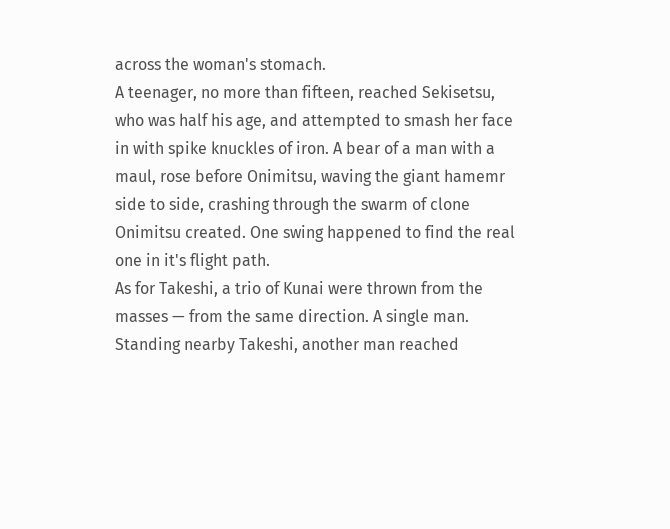across the woman's stomach.
A teenager, no more than fifteen, reached Sekisetsu, who was half his age, and attempted to smash her face in with spike knuckles of iron. A bear of a man with a maul, rose before Onimitsu, waving the giant hamemr side to side, crashing through the swarm of clone Onimitsu created. One swing happened to find the real one in it's flight path.
As for Takeshi, a trio of Kunai were thrown from the masses — from the same direction. A single man. Standing nearby Takeshi, another man reached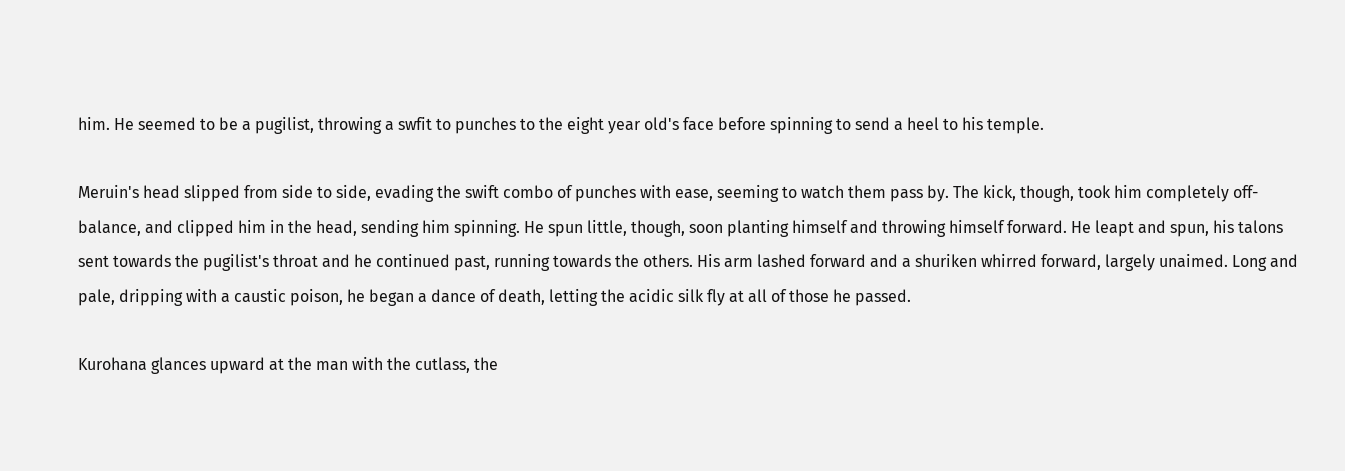him. He seemed to be a pugilist, throwing a swfit to punches to the eight year old's face before spinning to send a heel to his temple.

Meruin's head slipped from side to side, evading the swift combo of punches with ease, seeming to watch them pass by. The kick, though, took him completely off-balance, and clipped him in the head, sending him spinning. He spun little, though, soon planting himself and throwing himself forward. He leapt and spun, his talons sent towards the pugilist's throat and he continued past, running towards the others. His arm lashed forward and a shuriken whirred forward, largely unaimed. Long and pale, dripping with a caustic poison, he began a dance of death, letting the acidic silk fly at all of those he passed.

Kurohana glances upward at the man with the cutlass, the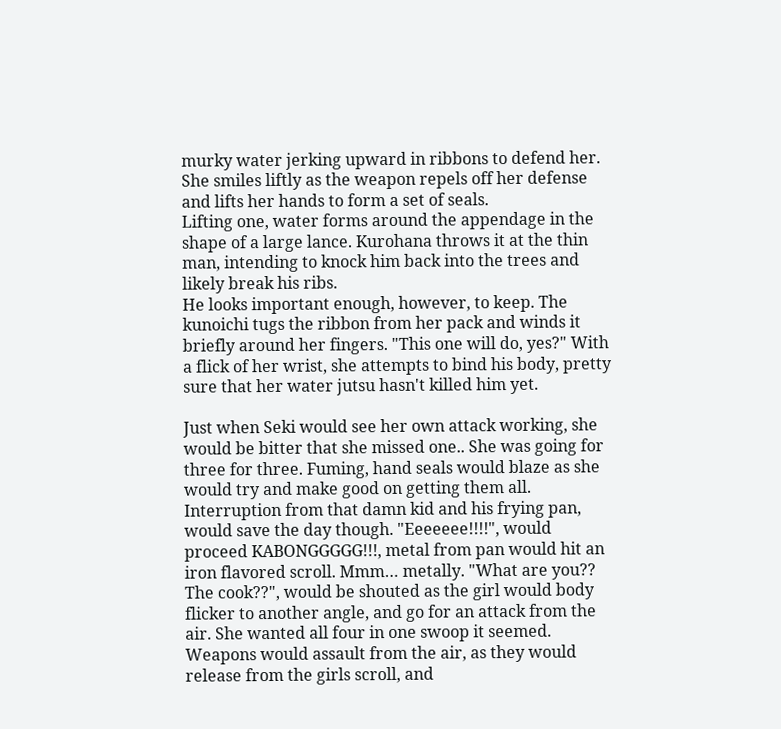murky water jerking upward in ribbons to defend her. She smiles liftly as the weapon repels off her defense and lifts her hands to form a set of seals.
Lifting one, water forms around the appendage in the shape of a large lance. Kurohana throws it at the thin man, intending to knock him back into the trees and likely break his ribs.
He looks important enough, however, to keep. The kunoichi tugs the ribbon from her pack and winds it briefly around her fingers. "This one will do, yes?" With a flick of her wrist, she attempts to bind his body, pretty sure that her water jutsu hasn't killed him yet.

Just when Seki would see her own attack working, she would be bitter that she missed one.. She was going for three for three. Fuming, hand seals would blaze as she would try and make good on getting them all. Interruption from that damn kid and his frying pan, would save the day though. "Eeeeeee!!!!", would proceed KABONGGGGG!!!, metal from pan would hit an iron flavored scroll. Mmm… metally. "What are you?? The cook??", would be shouted as the girl would body flicker to another angle, and go for an attack from the air. She wanted all four in one swoop it seemed. Weapons would assault from the air, as they would release from the girls scroll, and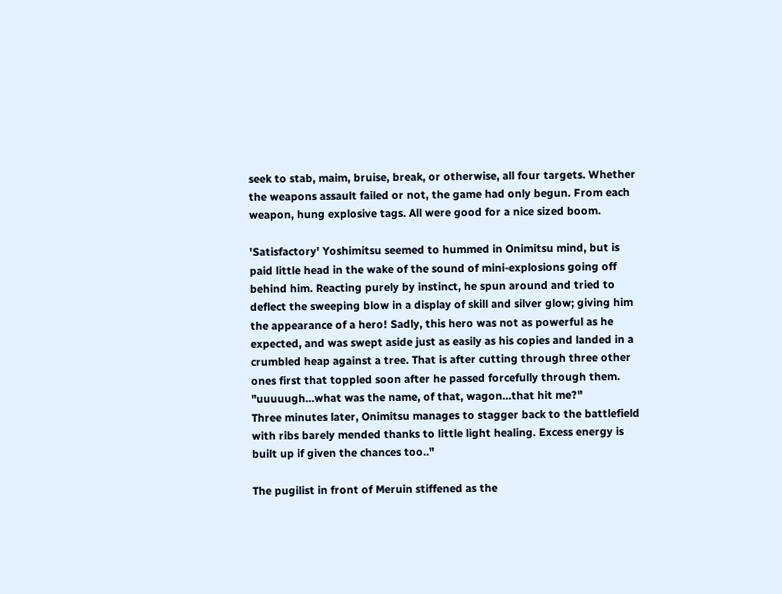seek to stab, maim, bruise, break, or otherwise, all four targets. Whether the weapons assault failed or not, the game had only begun. From each weapon, hung explosive tags. All were good for a nice sized boom.

'Satisfactory' Yoshimitsu seemed to hummed in Onimitsu mind, but is paid little head in the wake of the sound of mini-explosions going off behind him. Reacting purely by instinct, he spun around and tried to deflect the sweeping blow in a display of skill and silver glow; giving him the appearance of a hero! Sadly, this hero was not as powerful as he expected, and was swept aside just as easily as his copies and landed in a crumbled heap against a tree. That is after cutting through three other ones first that toppled soon after he passed forcefully through them. "uuuuugh…what was the name, of that, wagon…that hit me?"
Three minutes later, Onimitsu manages to stagger back to the battlefield with ribs barely mended thanks to little light healing. Excess energy is built up if given the chances too.."

The pugilist in front of Meruin stiffened as the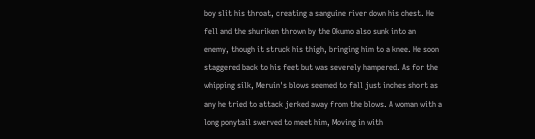boy slit his throat, creating a sanguine river down his chest. He fell and the shuriken thrown by the Okumo also sunk into an enemy, though it struck his thigh, bringing him to a knee. He soon staggered back to his feet but was severely hampered. As for the whipping silk, Meruin's blows seemed to fall just inches short as any he tried to attack jerked away from the blows. A woman with a long ponytail swerved to meet him, Moving in with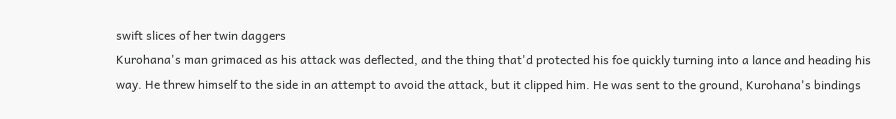swift slices of her twin daggers
Kurohana's man grimaced as his attack was deflected, and the thing that'd protected his foe quickly turning into a lance and heading his way. He threw himself to the side in an attempt to avoid the attack, but it clipped him. He was sent to the ground, Kurohana's bindings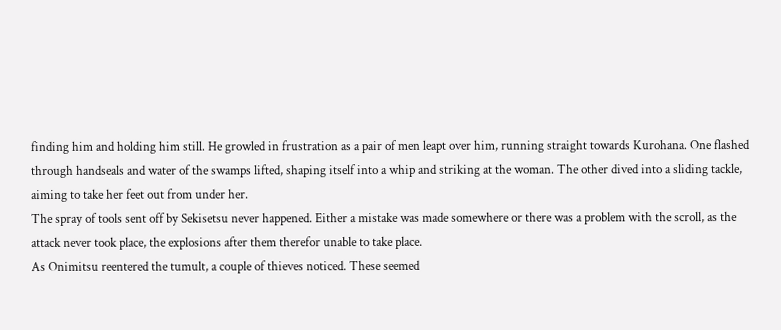finding him and holding him still. He growled in frustration as a pair of men leapt over him, running straight towards Kurohana. One flashed through handseals and water of the swamps lifted, shaping itself into a whip and striking at the woman. The other dived into a sliding tackle, aiming to take her feet out from under her.
The spray of tools sent off by Sekisetsu never happened. Either a mistake was made somewhere or there was a problem with the scroll, as the attack never took place, the explosions after them therefor unable to take place.
As Onimitsu reentered the tumult, a couple of thieves noticed. These seemed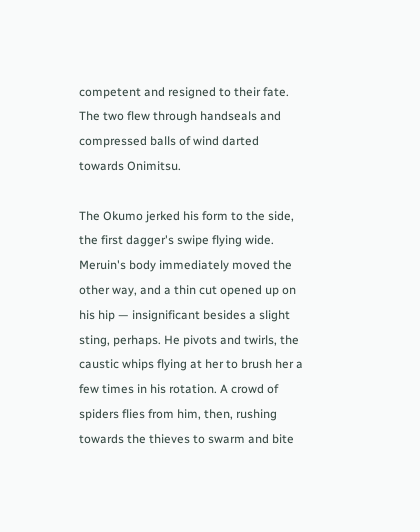competent and resigned to their fate. The two flew through handseals and compressed balls of wind darted towards Onimitsu.

The Okumo jerked his form to the side, the first dagger's swipe flying wide. Meruin's body immediately moved the other way, and a thin cut opened up on his hip — insignificant besides a slight sting, perhaps. He pivots and twirls, the caustic whips flying at her to brush her a few times in his rotation. A crowd of spiders flies from him, then, rushing towards the thieves to swarm and bite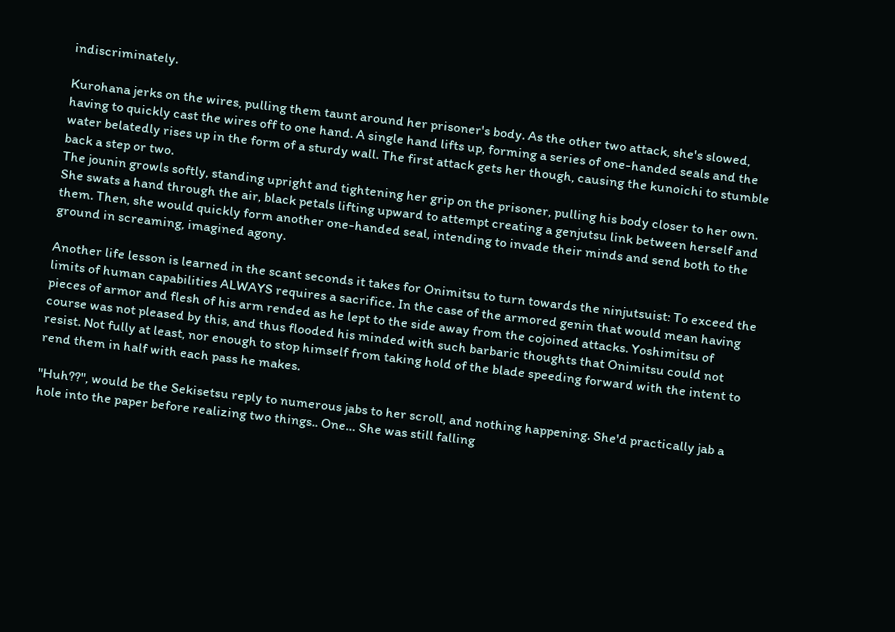indiscriminately.

Kurohana jerks on the wires, pulling them taunt around her prisoner's body. As the other two attack, she's slowed, having to quickly cast the wires off to one hand. A single hand lifts up, forming a series of one-handed seals and the water belatedly rises up in the form of a sturdy wall. The first attack gets her though, causing the kunoichi to stumble back a step or two.
The jounin growls softly, standing upright and tightening her grip on the prisoner, pulling his body closer to her own. She swats a hand through the air, black petals lifting upward to attempt creating a genjutsu link between herself and them. Then, she would quickly form another one-handed seal, intending to invade their minds and send both to the ground in screaming, imagined agony.

Another life lesson is learned in the scant seconds it takes for Onimitsu to turn towards the ninjutsuist: To exceed the limits of human capabilities ALWAYS requires a sacrifice. In the case of the armored genin that would mean having pieces of armor and flesh of his arm rended as he lept to the side away from the cojoined attacks. Yoshimitsu of course was not pleased by this, and thus flooded his minded with such barbaric thoughts that Onimitsu could not resist. Not fully at least, nor enough to stop himself from taking hold of the blade speeding forward with the intent to rend them in half with each pass he makes.

"Huh??", would be the Sekisetsu reply to numerous jabs to her scroll, and nothing happening. She'd practically jab a hole into the paper before realizing two things.. One… She was still falling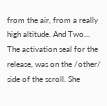from the air, from a really high altitude. And Two… The activation seal for the release, was on the /other/ side of the scroll. She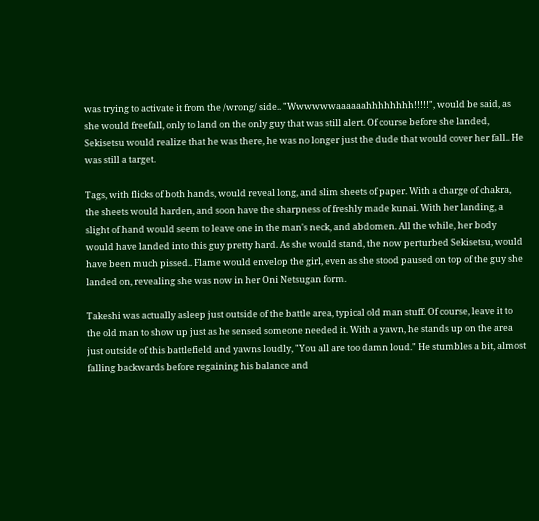was trying to activate it from the /wrong/ side.. "Wwwwwwaaaaaahhhhhhhh!!!!!", would be said, as she would freefall, only to land on the only guy that was still alert. Of course before she landed, Sekisetsu would realize that he was there, he was no longer just the dude that would cover her fall.. He was still a target.

Tags, with flicks of both hands, would reveal long, and slim sheets of paper. With a charge of chakra, the sheets would harden, and soon have the sharpness of freshly made kunai. With her landing, a slight of hand would seem to leave one in the man's neck, and abdomen. All the while, her body would have landed into this guy pretty hard. As she would stand, the now perturbed Sekisetsu, would have been much pissed.. Flame would envelop the girl, even as she stood paused on top of the guy she landed on, revealing she was now in her Oni Netsugan form.

Takeshi was actually asleep just outside of the battle area, typical old man stuff. Of course, leave it to the old man to show up just as he sensed someone needed it. With a yawn, he stands up on the area just outside of this battlefield and yawns loudly, "You all are too damn loud." He stumbles a bit, almost falling backwards before regaining his balance and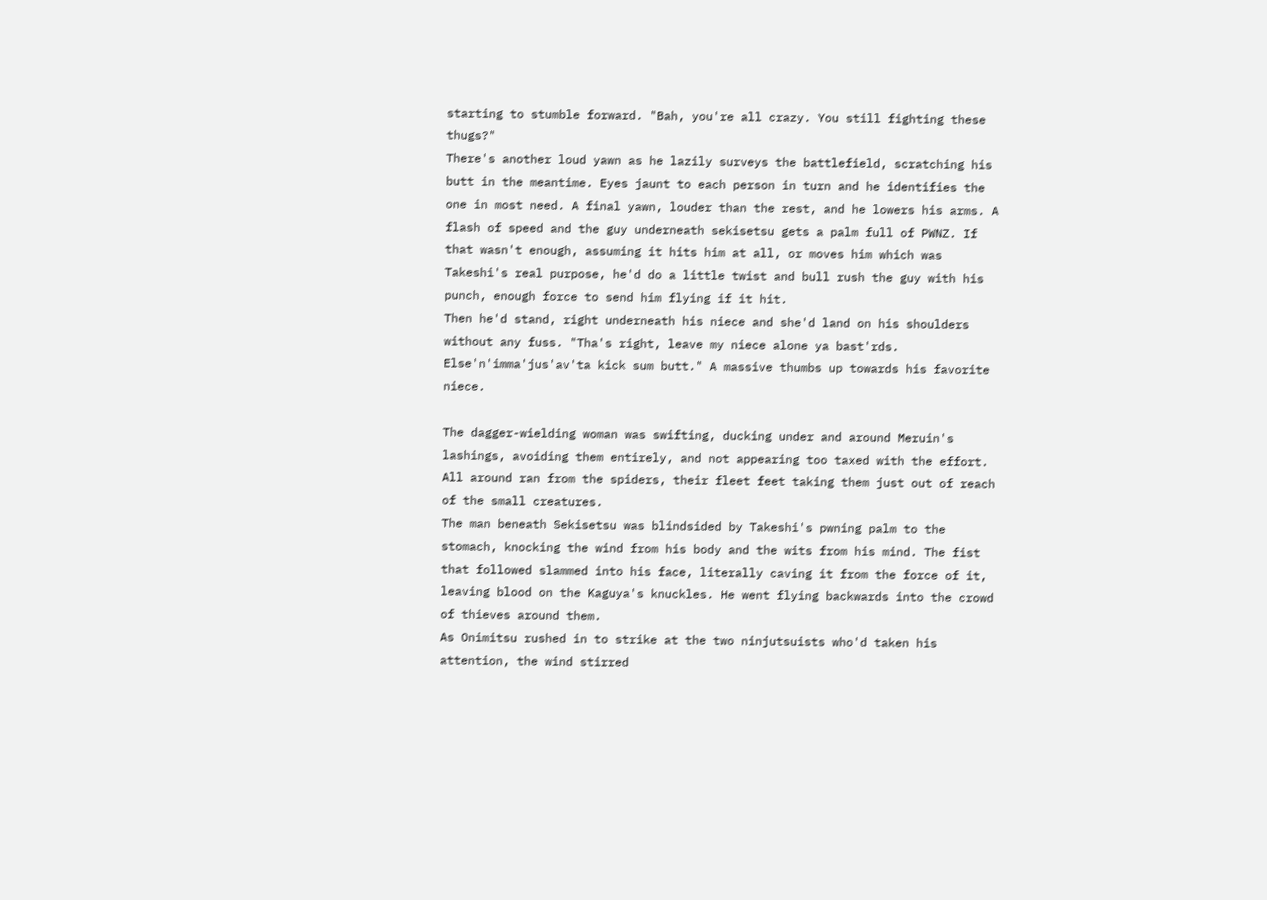starting to stumble forward. "Bah, you're all crazy. You still fighting these thugs?"
There's another loud yawn as he lazily surveys the battlefield, scratching his butt in the meantime. Eyes jaunt to each person in turn and he identifies the one in most need. A final yawn, louder than the rest, and he lowers his arms. A flash of speed and the guy underneath sekisetsu gets a palm full of PWNZ. If that wasn't enough, assuming it hits him at all, or moves him which was Takeshi's real purpose, he'd do a little twist and bull rush the guy with his punch, enough force to send him flying if it hit.
Then he'd stand, right underneath his niece and she'd land on his shoulders without any fuss. "Tha's right, leave my niece alone ya bast'rds. Else'n'imma'jus'av'ta kick sum butt." A massive thumbs up towards his favorite niece.

The dagger-wielding woman was swifting, ducking under and around Meruin's lashings, avoiding them entirely, and not appearing too taxed with the effort. All around ran from the spiders, their fleet feet taking them just out of reach of the small creatures.
The man beneath Sekisetsu was blindsided by Takeshi's pwning palm to the stomach, knocking the wind from his body and the wits from his mind. The fist that followed slammed into his face, literally caving it from the force of it, leaving blood on the Kaguya's knuckles. He went flying backwards into the crowd of thieves around them.
As Onimitsu rushed in to strike at the two ninjutsuists who'd taken his attention, the wind stirred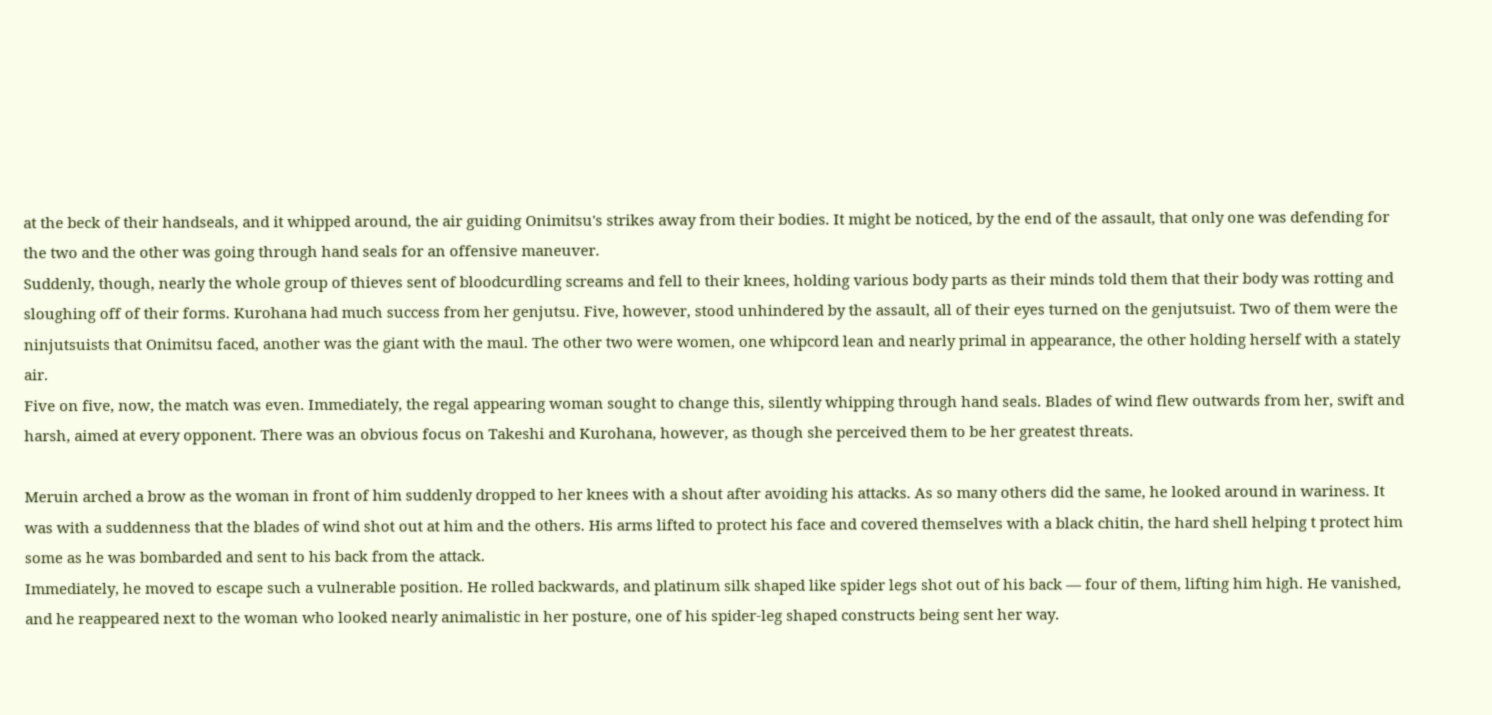at the beck of their handseals, and it whipped around, the air guiding Onimitsu's strikes away from their bodies. It might be noticed, by the end of the assault, that only one was defending for the two and the other was going through hand seals for an offensive maneuver.
Suddenly, though, nearly the whole group of thieves sent of bloodcurdling screams and fell to their knees, holding various body parts as their minds told them that their body was rotting and sloughing off of their forms. Kurohana had much success from her genjutsu. Five, however, stood unhindered by the assault, all of their eyes turned on the genjutsuist. Two of them were the ninjutsuists that Onimitsu faced, another was the giant with the maul. The other two were women, one whipcord lean and nearly primal in appearance, the other holding herself with a stately air.
Five on five, now, the match was even. Immediately, the regal appearing woman sought to change this, silently whipping through hand seals. Blades of wind flew outwards from her, swift and harsh, aimed at every opponent. There was an obvious focus on Takeshi and Kurohana, however, as though she perceived them to be her greatest threats.

Meruin arched a brow as the woman in front of him suddenly dropped to her knees with a shout after avoiding his attacks. As so many others did the same, he looked around in wariness. It was with a suddenness that the blades of wind shot out at him and the others. His arms lifted to protect his face and covered themselves with a black chitin, the hard shell helping t protect him some as he was bombarded and sent to his back from the attack.
Immediately, he moved to escape such a vulnerable position. He rolled backwards, and platinum silk shaped like spider legs shot out of his back — four of them, lifting him high. He vanished, and he reappeared next to the woman who looked nearly animalistic in her posture, one of his spider-leg shaped constructs being sent her way.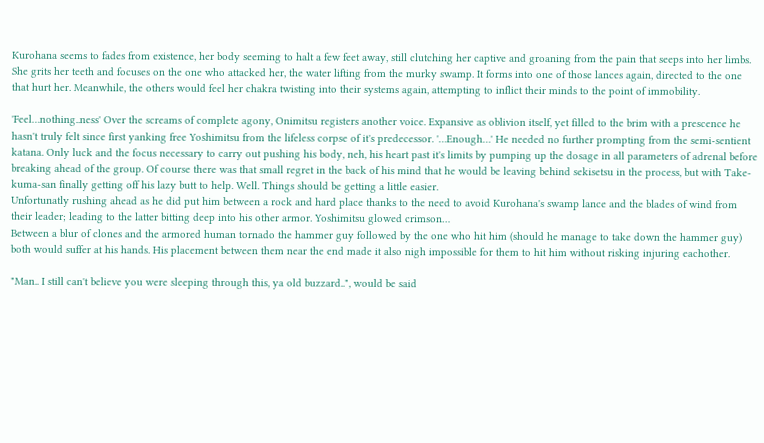Kurohana seems to fades from existence, her body seeming to halt a few feet away, still clutching her captive and groaning from the pain that seeps into her limbs. She grits her teeth and focuses on the one who attacked her, the water lifting from the murky swamp. It forms into one of those lances again, directed to the one that hurt her. Meanwhile, the others would feel her chakra twisting into their systems again, attempting to inflict their minds to the point of immobility.

'Feel…nothing..ness' Over the screams of complete agony, Onimitsu registers another voice. Expansive as oblivion itself, yet filled to the brim with a prescence he hasn't truly felt since first yanking free Yoshimitsu from the lifeless corpse of it's predecessor. '…Enough…' He needed no further prompting from the semi-sentient katana. Only luck and the focus necessary to carry out pushing his body, neh, his heart past it's limits by pumping up the dosage in all parameters of adrenal before breaking ahead of the group. Of course there was that small regret in the back of his mind that he would be leaving behind sekisetsu in the process, but with Take-kuma-san finally getting off his lazy butt to help. Well. Things should be getting a little easier.
Unfortunatly rushing ahead as he did put him between a rock and hard place thanks to the need to avoid Kurohana's swamp lance and the blades of wind from their leader; leading to the latter bitting deep into his other armor. Yoshimitsu glowed crimson…
Between a blur of clones and the armored human tornado the hammer guy followed by the one who hit him (should he manage to take down the hammer guy) both would suffer at his hands. His placement between them near the end made it also nigh impossible for them to hit him without risking injuring eachother.

"Man.. I still can't believe you were sleeping through this, ya old buzzard..", would be said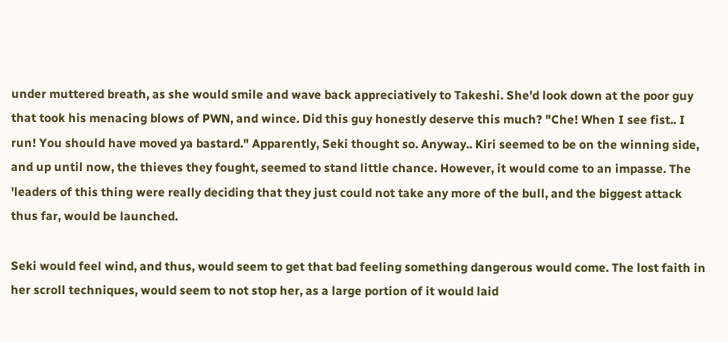under muttered breath, as she would smile and wave back appreciatively to Takeshi. She'd look down at the poor guy that took his menacing blows of PWN, and wince. Did this guy honestly deserve this much? "Che! When I see fist.. I run! You should have moved ya bastard." Apparently, Seki thought so. Anyway.. Kiri seemed to be on the winning side, and up until now, the thieves they fought, seemed to stand little chance. However, it would come to an impasse. The 'leaders of this thing were really deciding that they just could not take any more of the bull, and the biggest attack thus far, would be launched.

Seki would feel wind, and thus, would seem to get that bad feeling something dangerous would come. The lost faith in her scroll techniques, would seem to not stop her, as a large portion of it would laid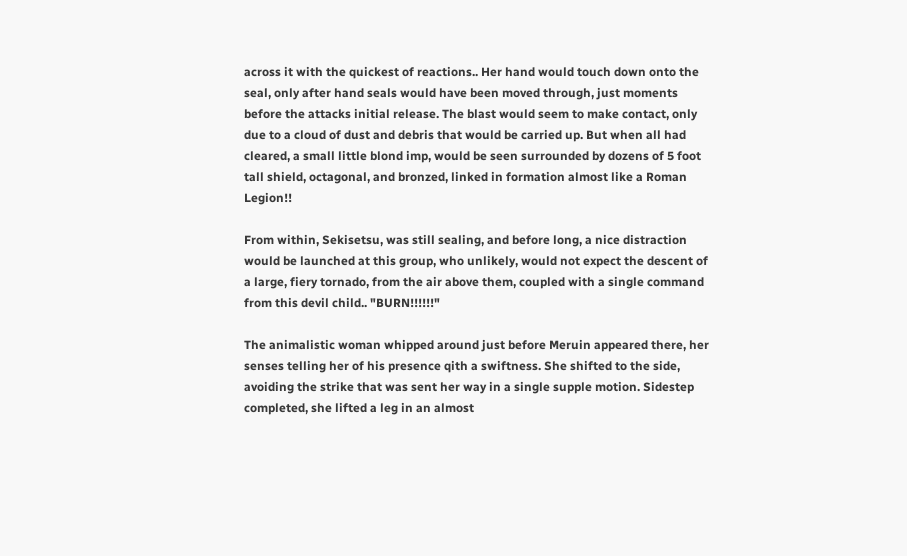across it with the quickest of reactions.. Her hand would touch down onto the seal, only after hand seals would have been moved through, just moments before the attacks initial release. The blast would seem to make contact, only due to a cloud of dust and debris that would be carried up. But when all had cleared, a small little blond imp, would be seen surrounded by dozens of 5 foot tall shield, octagonal, and bronzed, linked in formation almost like a Roman Legion!!

From within, Sekisetsu, was still sealing, and before long, a nice distraction would be launched at this group, who unlikely, would not expect the descent of a large, fiery tornado, from the air above them, coupled with a single command from this devil child.. "BURN!!!!!!"

The animalistic woman whipped around just before Meruin appeared there, her senses telling her of his presence qith a swiftness. She shifted to the side, avoiding the strike that was sent her way in a single supple motion. Sidestep completed, she lifted a leg in an almost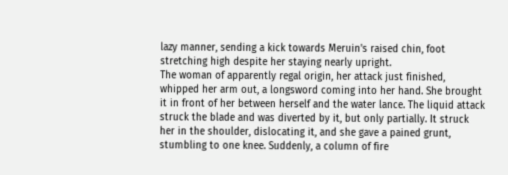lazy manner, sending a kick towards Meruin's raised chin, foot stretching high despite her staying nearly upright.
The woman of apparently regal origin, her attack just finished, whipped her arm out, a longsword coming into her hand. She brought it in front of her between herself and the water lance. The liquid attack struck the blade and was diverted by it, but only partially. It struck her in the shoulder, dislocating it, and she gave a pained grunt, stumbling to one knee. Suddenly, a column of fire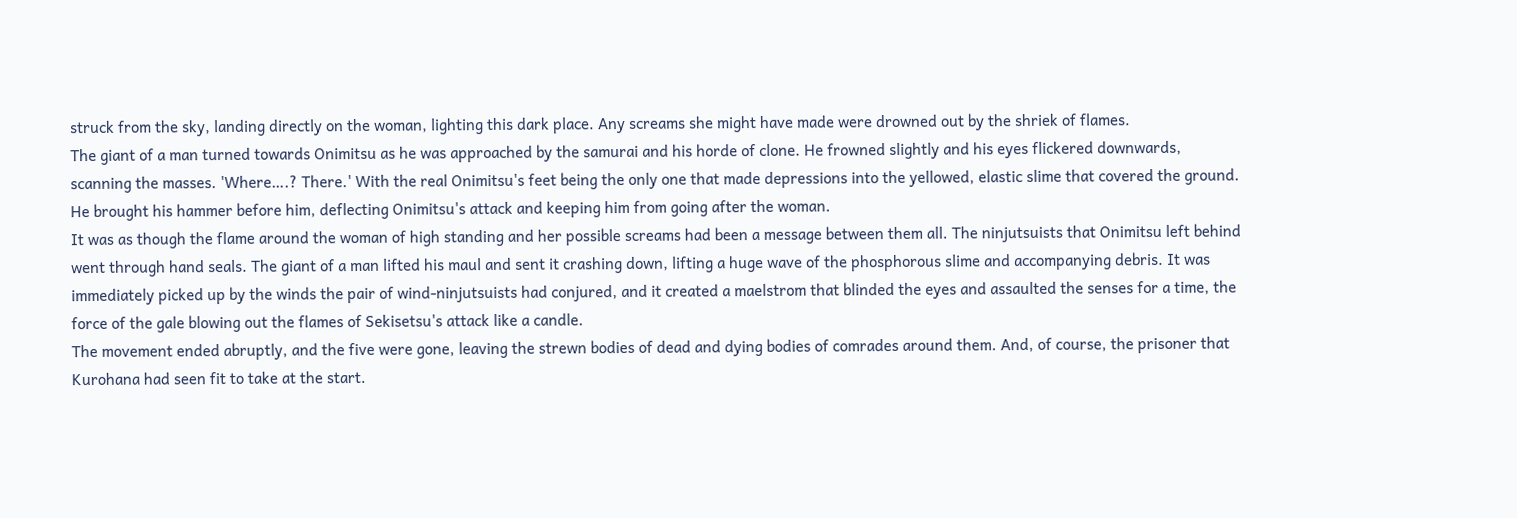struck from the sky, landing directly on the woman, lighting this dark place. Any screams she might have made were drowned out by the shriek of flames.
The giant of a man turned towards Onimitsu as he was approached by the samurai and his horde of clone. He frowned slightly and his eyes flickered downwards, scanning the masses. 'Where….? There.' With the real Onimitsu's feet being the only one that made depressions into the yellowed, elastic slime that covered the ground. He brought his hammer before him, deflecting Onimitsu's attack and keeping him from going after the woman.
It was as though the flame around the woman of high standing and her possible screams had been a message between them all. The ninjutsuists that Onimitsu left behind went through hand seals. The giant of a man lifted his maul and sent it crashing down, lifting a huge wave of the phosphorous slime and accompanying debris. It was immediately picked up by the winds the pair of wind-ninjutsuists had conjured, and it created a maelstrom that blinded the eyes and assaulted the senses for a time, the force of the gale blowing out the flames of Sekisetsu's attack like a candle.
The movement ended abruptly, and the five were gone, leaving the strewn bodies of dead and dying bodies of comrades around them. And, of course, the prisoner that Kurohana had seen fit to take at the start.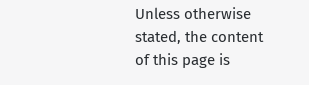Unless otherwise stated, the content of this page is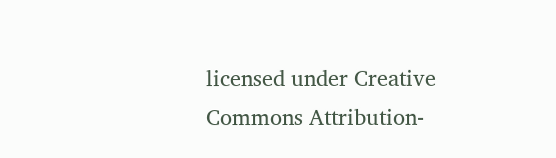licensed under Creative Commons Attribution-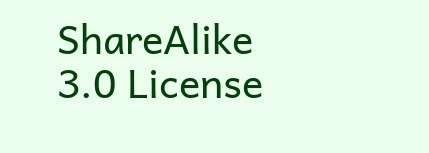ShareAlike 3.0 License